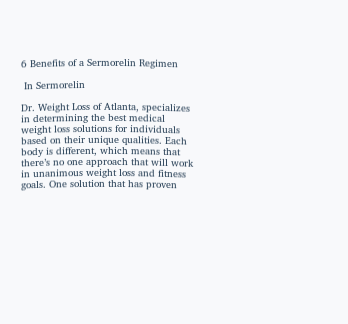6 Benefits of a Sermorelin Regimen

 In Sermorelin

Dr. Weight Loss of Atlanta, specializes in determining the best medical weight loss solutions for individuals based on their unique qualities. Each body is different, which means that there’s no one approach that will work in unanimous weight loss and fitness goals. One solution that has proven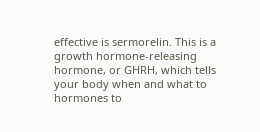effective is sermorelin. This is a growth hormone-releasing hormone, or GHRH, which tells your body when and what to hormones to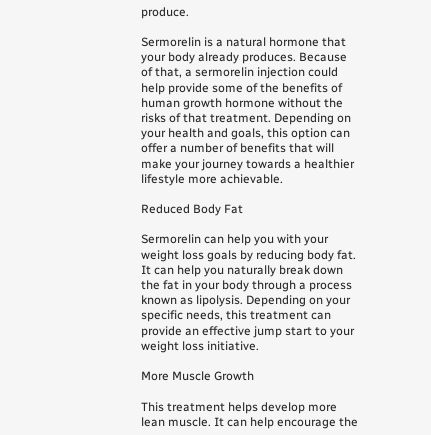produce.

Sermorelin is a natural hormone that your body already produces. Because of that, a sermorelin injection could help provide some of the benefits of human growth hormone without the risks of that treatment. Depending on your health and goals, this option can offer a number of benefits that will make your journey towards a healthier lifestyle more achievable.

Reduced Body Fat

Sermorelin can help you with your weight loss goals by reducing body fat. It can help you naturally break down the fat in your body through a process known as lipolysis. Depending on your specific needs, this treatment can provide an effective jump start to your weight loss initiative.

More Muscle Growth

This treatment helps develop more lean muscle. It can help encourage the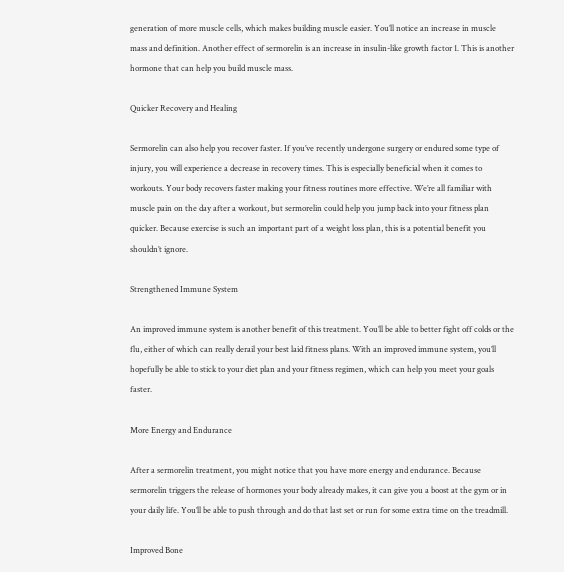generation of more muscle cells, which makes building muscle easier. You’ll notice an increase in muscle mass and definition. Another effect of sermorelin is an increase in insulin-like growth factor 1. This is another hormone that can help you build muscle mass.

Quicker Recovery and Healing

Sermorelin can also help you recover faster. If you’ve recently undergone surgery or endured some type of injury, you will experience a decrease in recovery times. This is especially beneficial when it comes to workouts. Your body recovers faster making your fitness routines more effective. We’re all familiar with muscle pain on the day after a workout, but sermorelin could help you jump back into your fitness plan quicker. Because exercise is such an important part of a weight loss plan, this is a potential benefit you shouldn’t ignore.

Strengthened Immune System

An improved immune system is another benefit of this treatment. You’ll be able to better fight off colds or the flu, either of which can really derail your best laid fitness plans. With an improved immune system, you’ll hopefully be able to stick to your diet plan and your fitness regimen, which can help you meet your goals faster.

More Energy and Endurance

After a sermorelin treatment, you might notice that you have more energy and endurance. Because sermorelin triggers the release of hormones your body already makes, it can give you a boost at the gym or in your daily life. You’ll be able to push through and do that last set or run for some extra time on the treadmill.

Improved Bone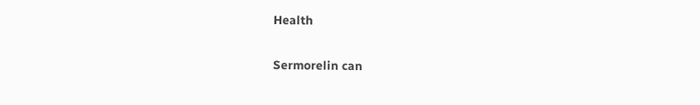Health

Sermorelin can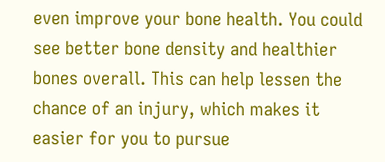even improve your bone health. You could see better bone density and healthier bones overall. This can help lessen the chance of an injury, which makes it easier for you to pursue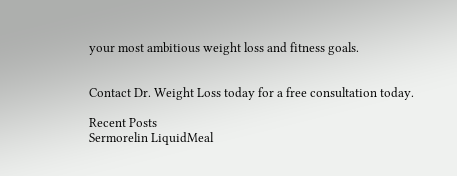your most ambitious weight loss and fitness goals.


Contact Dr. Weight Loss today for a free consultation today.

Recent Posts
Sermorelin LiquidMeal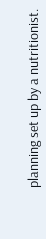planning set up by a nutritionist.